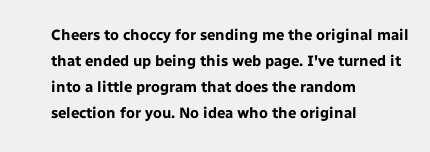Cheers to choccy for sending me the original mail that ended up being this web page. I've turned it into a little program that does the random selection for you. No idea who the original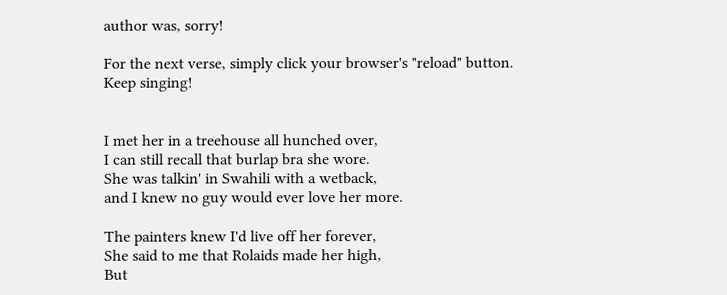author was, sorry!

For the next verse, simply click your browser's "reload" button. Keep singing!


I met her in a treehouse all hunched over,
I can still recall that burlap bra she wore.
She was talkin' in Swahili with a wetback,
and I knew no guy would ever love her more.

The painters knew I'd live off her forever,
She said to me that Rolaids made her high,
But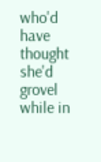who'd have thought she'd grovel while in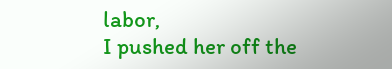labor,
I pushed her off the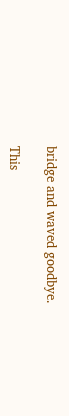bridge and waved goodbye.

This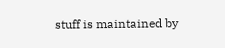stuff is maintained by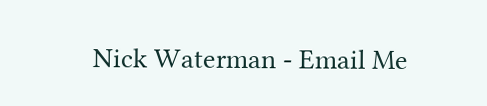Nick Waterman - Email Me